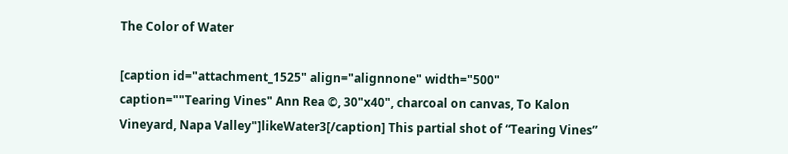The Color of Water

[caption id="attachment_1525" align="alignnone" width="500" caption=""Tearing Vines" Ann Rea ©, 30"x40", charcoal on canvas, To Kalon Vineyard, Napa Valley"]likeWater3[/caption] This partial shot of “Tearing Vines”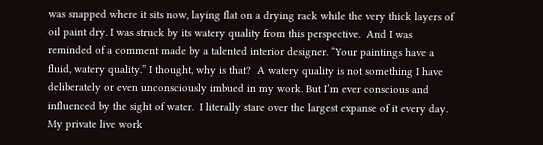was snapped where it sits now, laying flat on a drying rack while the very thick layers of oil paint dry. I was struck by its watery quality from this perspective.  And I was reminded of a comment made by a talented interior designer. “Your paintings have a fluid, watery quality.” I thought, why is that?  A watery quality is not something I have deliberately or even unconsciously imbued in my work. But I’m ever conscious and influenced by the sight of water.  I literally stare over the largest expanse of it every day. My private live work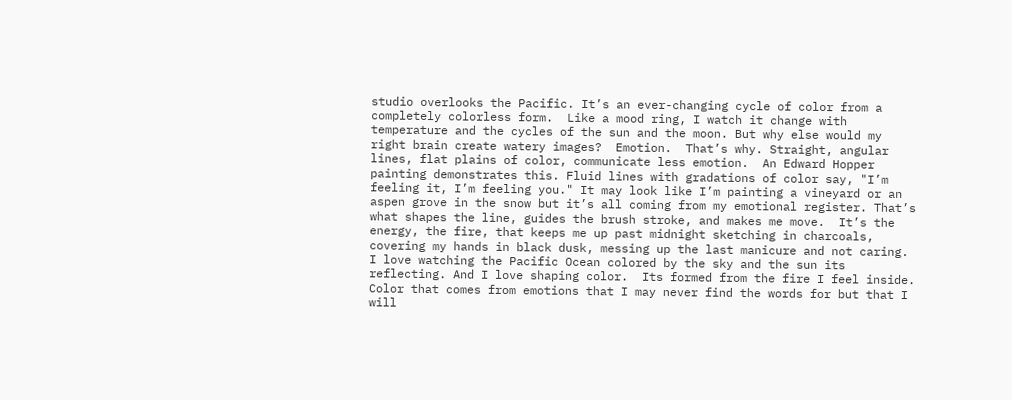studio overlooks the Pacific. It’s an ever-changing cycle of color from a completely colorless form.  Like a mood ring, I watch it change with temperature and the cycles of the sun and the moon. But why else would my right brain create watery images?  Emotion.  That’s why. Straight, angular lines, flat plains of color, communicate less emotion.  An Edward Hopper painting demonstrates this. Fluid lines with gradations of color say, "I’m feeling it, I’m feeling you." It may look like I’m painting a vineyard or an aspen grove in the snow but it’s all coming from my emotional register. That’s what shapes the line, guides the brush stroke, and makes me move.  It’s the energy, the fire, that keeps me up past midnight sketching in charcoals, covering my hands in black dusk, messing up the last manicure and not caring. I love watching the Pacific Ocean colored by the sky and the sun its reflecting. And I love shaping color.  Its formed from the fire I feel inside.  Color that comes from emotions that I may never find the words for but that I will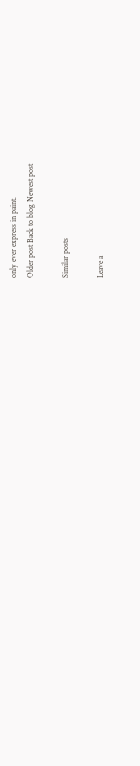only ever express in paint.
Older post Back to blog Newest post

Similar posts

Leave a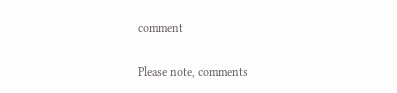comment

Please note, comments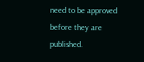need to be approved before they are published.